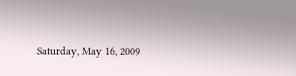Saturday, May 16, 2009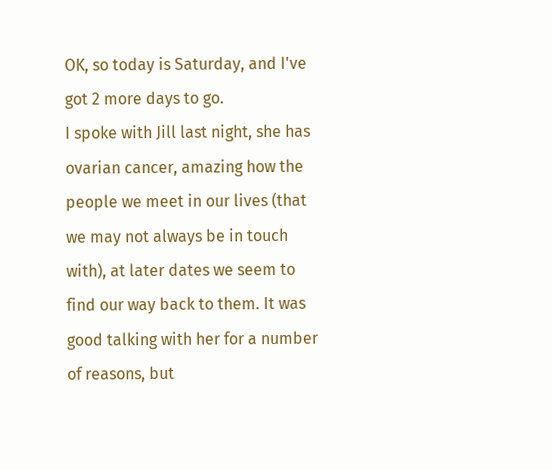OK, so today is Saturday, and I've got 2 more days to go.
I spoke with Jill last night, she has ovarian cancer, amazing how the people we meet in our lives (that we may not always be in touch with), at later dates we seem to find our way back to them. It was good talking with her for a number of reasons, but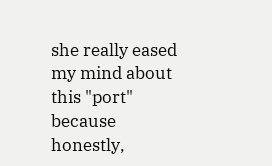she really eased my mind about this "port" because honestly,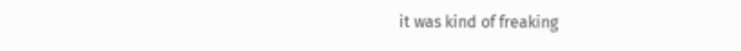it was kind of freaking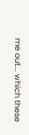me out... which these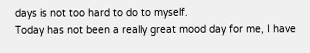days is not too hard to do to myself.
Today has not been a really great mood day for me, I have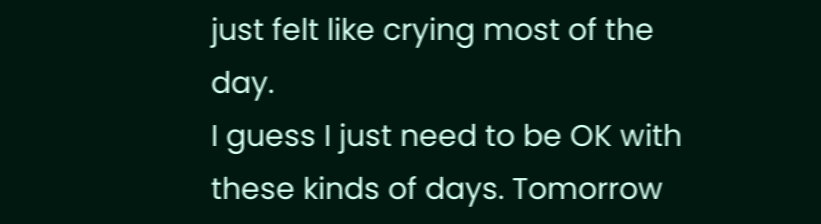just felt like crying most of the day.
I guess I just need to be OK with these kinds of days. Tomorrow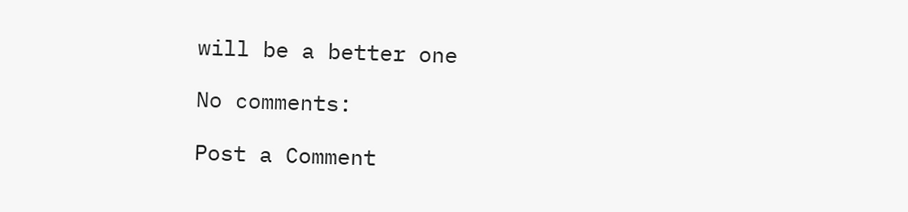will be a better one

No comments:

Post a Comment